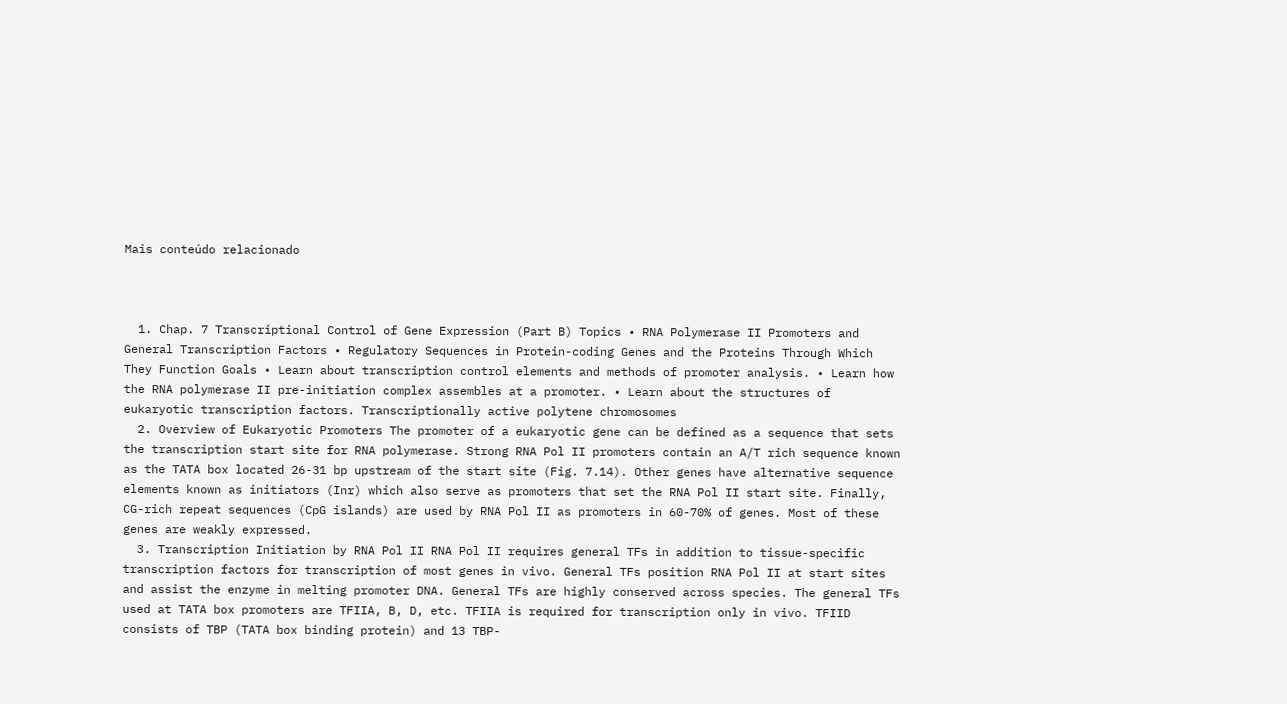Mais conteúdo relacionado



  1. Chap. 7 Transcriptional Control of Gene Expression (Part B) Topics • RNA Polymerase II Promoters and General Transcription Factors • Regulatory Sequences in Protein-coding Genes and the Proteins Through Which They Function Goals • Learn about transcription control elements and methods of promoter analysis. • Learn how the RNA polymerase II pre-initiation complex assembles at a promoter. • Learn about the structures of eukaryotic transcription factors. Transcriptionally active polytene chromosomes
  2. Overview of Eukaryotic Promoters The promoter of a eukaryotic gene can be defined as a sequence that sets the transcription start site for RNA polymerase. Strong RNA Pol II promoters contain an A/T rich sequence known as the TATA box located 26-31 bp upstream of the start site (Fig. 7.14). Other genes have alternative sequence elements known as initiators (Inr) which also serve as promoters that set the RNA Pol II start site. Finally, CG-rich repeat sequences (CpG islands) are used by RNA Pol II as promoters in 60-70% of genes. Most of these genes are weakly expressed.
  3. Transcription Initiation by RNA Pol II RNA Pol II requires general TFs in addition to tissue-specific transcription factors for transcription of most genes in vivo. General TFs position RNA Pol II at start sites and assist the enzyme in melting promoter DNA. General TFs are highly conserved across species. The general TFs used at TATA box promoters are TFIIA, B, D, etc. TFIIA is required for transcription only in vivo. TFIID consists of TBP (TATA box binding protein) and 13 TBP-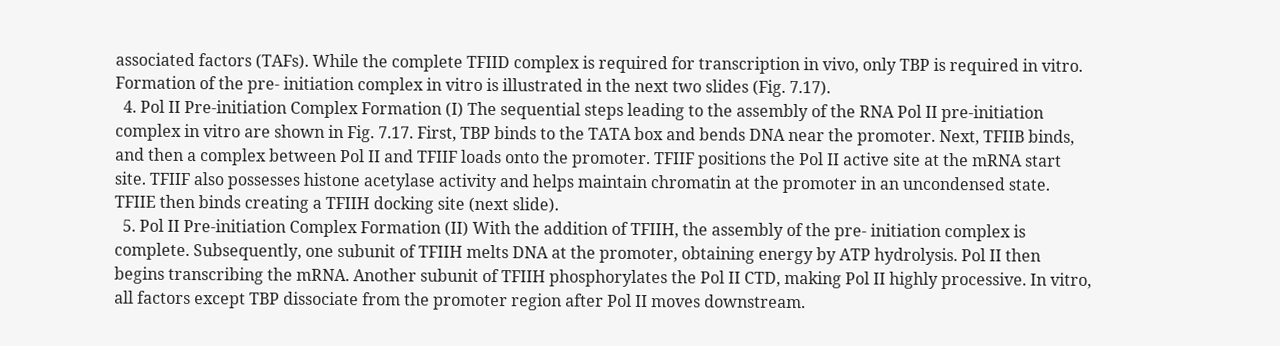associated factors (TAFs). While the complete TFIID complex is required for transcription in vivo, only TBP is required in vitro. Formation of the pre- initiation complex in vitro is illustrated in the next two slides (Fig. 7.17).
  4. Pol II Pre-initiation Complex Formation (I) The sequential steps leading to the assembly of the RNA Pol II pre-initiation complex in vitro are shown in Fig. 7.17. First, TBP binds to the TATA box and bends DNA near the promoter. Next, TFIIB binds, and then a complex between Pol II and TFIIF loads onto the promoter. TFIIF positions the Pol II active site at the mRNA start site. TFIIF also possesses histone acetylase activity and helps maintain chromatin at the promoter in an uncondensed state. TFIIE then binds creating a TFIIH docking site (next slide).
  5. Pol II Pre-initiation Complex Formation (II) With the addition of TFIIH, the assembly of the pre- initiation complex is complete. Subsequently, one subunit of TFIIH melts DNA at the promoter, obtaining energy by ATP hydrolysis. Pol II then begins transcribing the mRNA. Another subunit of TFIIH phosphorylates the Pol II CTD, making Pol II highly processive. In vitro, all factors except TBP dissociate from the promoter region after Pol II moves downstream.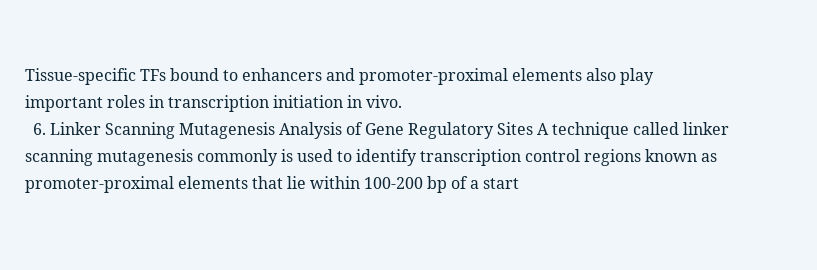Tissue-specific TFs bound to enhancers and promoter-proximal elements also play important roles in transcription initiation in vivo.
  6. Linker Scanning Mutagenesis Analysis of Gene Regulatory Sites A technique called linker scanning mutagenesis commonly is used to identify transcription control regions known as promoter-proximal elements that lie within 100-200 bp of a start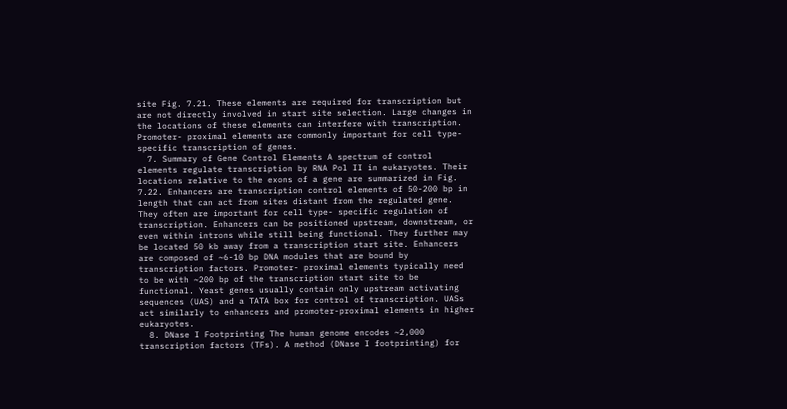site Fig. 7.21. These elements are required for transcription but are not directly involved in start site selection. Large changes in the locations of these elements can interfere with transcription. Promoter- proximal elements are commonly important for cell type-specific transcription of genes.
  7. Summary of Gene Control Elements A spectrum of control elements regulate transcription by RNA Pol II in eukaryotes. Their locations relative to the exons of a gene are summarized in Fig. 7.22. Enhancers are transcription control elements of 50-200 bp in length that can act from sites distant from the regulated gene. They often are important for cell type- specific regulation of transcription. Enhancers can be positioned upstream, downstream, or even within introns while still being functional. They further may be located 50 kb away from a transcription start site. Enhancers are composed of ~6-10 bp DNA modules that are bound by transcription factors. Promoter- proximal elements typically need to be with ~200 bp of the transcription start site to be functional. Yeast genes usually contain only upstream activating sequences (UAS) and a TATA box for control of transcription. UASs act similarly to enhancers and promoter-proximal elements in higher eukaryotes.
  8. DNase I Footprinting The human genome encodes ~2,000 transcription factors (TFs). A method (DNase I footprinting) for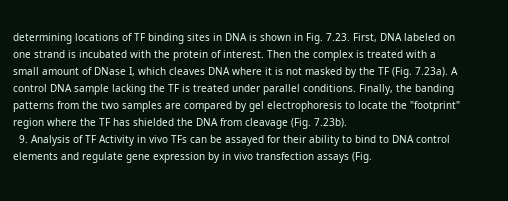determining locations of TF binding sites in DNA is shown in Fig. 7.23. First, DNA labeled on one strand is incubated with the protein of interest. Then the complex is treated with a small amount of DNase I, which cleaves DNA where it is not masked by the TF (Fig. 7.23a). A control DNA sample lacking the TF is treated under parallel conditions. Finally, the banding patterns from the two samples are compared by gel electrophoresis to locate the "footprint" region where the TF has shielded the DNA from cleavage (Fig. 7.23b).
  9. Analysis of TF Activity in vivo TFs can be assayed for their ability to bind to DNA control elements and regulate gene expression by in vivo transfection assays (Fig.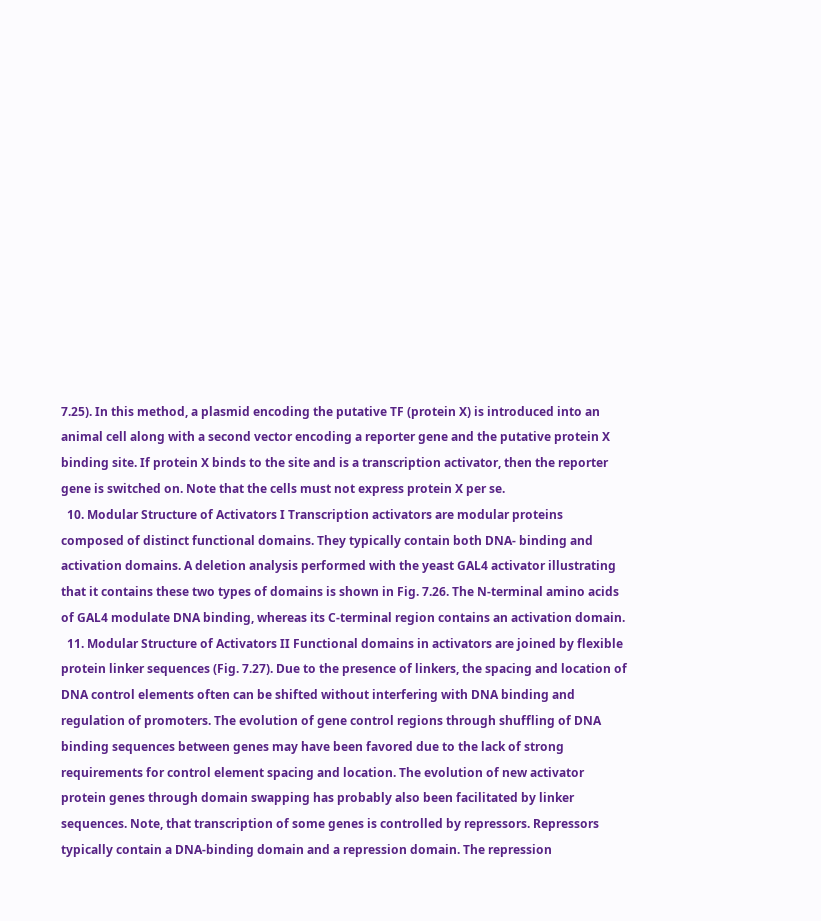7.25). In this method, a plasmid encoding the putative TF (protein X) is introduced into an animal cell along with a second vector encoding a reporter gene and the putative protein X binding site. If protein X binds to the site and is a transcription activator, then the reporter gene is switched on. Note that the cells must not express protein X per se.
  10. Modular Structure of Activators I Transcription activators are modular proteins composed of distinct functional domains. They typically contain both DNA- binding and activation domains. A deletion analysis performed with the yeast GAL4 activator illustrating that it contains these two types of domains is shown in Fig. 7.26. The N-terminal amino acids of GAL4 modulate DNA binding, whereas its C-terminal region contains an activation domain.
  11. Modular Structure of Activators II Functional domains in activators are joined by flexible protein linker sequences (Fig. 7.27). Due to the presence of linkers, the spacing and location of DNA control elements often can be shifted without interfering with DNA binding and regulation of promoters. The evolution of gene control regions through shuffling of DNA binding sequences between genes may have been favored due to the lack of strong requirements for control element spacing and location. The evolution of new activator protein genes through domain swapping has probably also been facilitated by linker sequences. Note, that transcription of some genes is controlled by repressors. Repressors typically contain a DNA-binding domain and a repression domain. The repression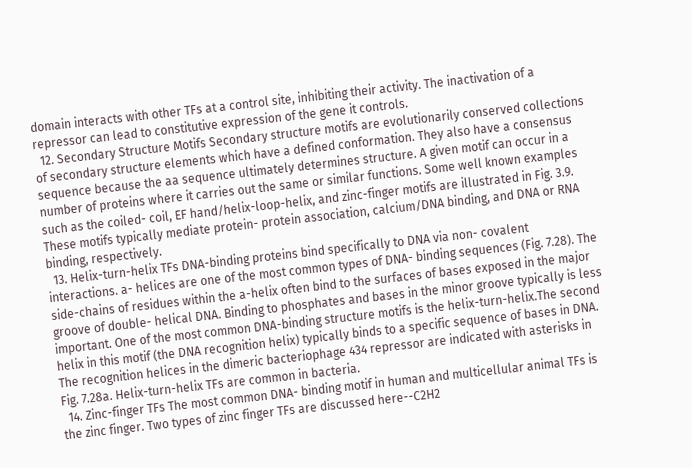domain interacts with other TFs at a control site, inhibiting their activity. The inactivation of a repressor can lead to constitutive expression of the gene it controls.
  12. Secondary Structure Motifs Secondary structure motifs are evolutionarily conserved collections of secondary structure elements which have a defined conformation. They also have a consensus sequence because the aa sequence ultimately determines structure. A given motif can occur in a number of proteins where it carries out the same or similar functions. Some well known examples such as the coiled- coil, EF hand/helix-loop-helix, and zinc-finger motifs are illustrated in Fig. 3.9. These motifs typically mediate protein- protein association, calcium/DNA binding, and DNA or RNA binding, respectively.
  13. Helix-turn-helix TFs DNA-binding proteins bind specifically to DNA via non- covalent interactions. a- helices are one of the most common types of DNA- binding sequences (Fig. 7.28). The side-chains of residues within the a-helix often bind to the surfaces of bases exposed in the major groove of double- helical DNA. Binding to phosphates and bases in the minor groove typically is less important. One of the most common DNA-binding structure motifs is the helix-turn-helix.The second helix in this motif (the DNA recognition helix) typically binds to a specific sequence of bases in DNA. The recognition helices in the dimeric bacteriophage 434 repressor are indicated with asterisks in Fig. 7.28a. Helix-turn-helix TFs are common in bacteria.
  14. Zinc-finger TFs The most common DNA- binding motif in human and multicellular animal TFs is the zinc finger. Two types of zinc finger TFs are discussed here--C2H2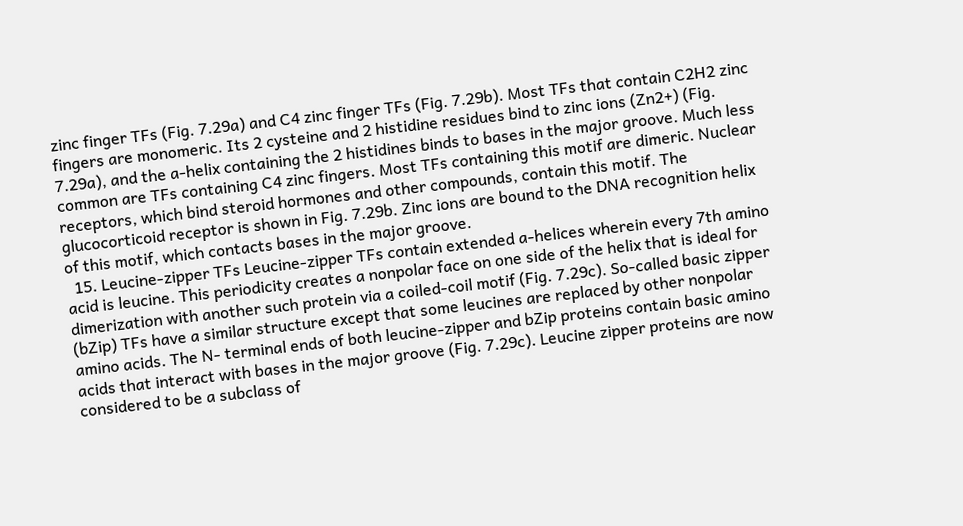zinc finger TFs (Fig. 7.29a) and C4 zinc finger TFs (Fig. 7.29b). Most TFs that contain C2H2 zinc fingers are monomeric. Its 2 cysteine and 2 histidine residues bind to zinc ions (Zn2+) (Fig. 7.29a), and the a-helix containing the 2 histidines binds to bases in the major groove. Much less common are TFs containing C4 zinc fingers. Most TFs containing this motif are dimeric. Nuclear receptors, which bind steroid hormones and other compounds, contain this motif. The glucocorticoid receptor is shown in Fig. 7.29b. Zinc ions are bound to the DNA recognition helix of this motif, which contacts bases in the major groove.
  15. Leucine-zipper TFs Leucine-zipper TFs contain extended a-helices wherein every 7th amino acid is leucine. This periodicity creates a nonpolar face on one side of the helix that is ideal for dimerization with another such protein via a coiled-coil motif (Fig. 7.29c). So-called basic zipper (bZip) TFs have a similar structure except that some leucines are replaced by other nonpolar amino acids. The N- terminal ends of both leucine-zipper and bZip proteins contain basic amino acids that interact with bases in the major groove (Fig. 7.29c). Leucine zipper proteins are now considered to be a subclass of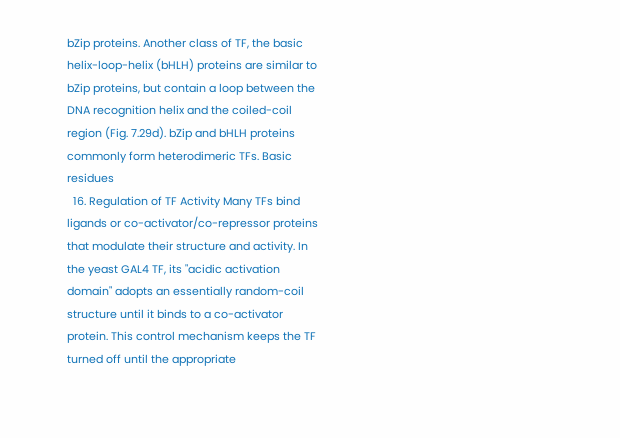bZip proteins. Another class of TF, the basic helix-loop-helix (bHLH) proteins are similar to bZip proteins, but contain a loop between the DNA recognition helix and the coiled-coil region (Fig. 7.29d). bZip and bHLH proteins commonly form heterodimeric TFs. Basic residues
  16. Regulation of TF Activity Many TFs bind ligands or co-activator/co-repressor proteins that modulate their structure and activity. In the yeast GAL4 TF, its "acidic activation domain" adopts an essentially random-coil structure until it binds to a co-activator protein. This control mechanism keeps the TF turned off until the appropriate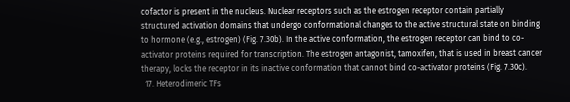cofactor is present in the nucleus. Nuclear receptors such as the estrogen receptor contain partially structured activation domains that undergo conformational changes to the active structural state on binding to hormone (e.g., estrogen) (Fig. 7.30b). In the active conformation, the estrogen receptor can bind to co-activator proteins required for transcription. The estrogen antagonist, tamoxifen, that is used in breast cancer therapy, locks the receptor in its inactive conformation that cannot bind co-activator proteins (Fig. 7.30c).
  17. Heterodimeric TFs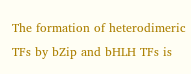The formation of heterodimeric TFs by bZip and bHLH TFs is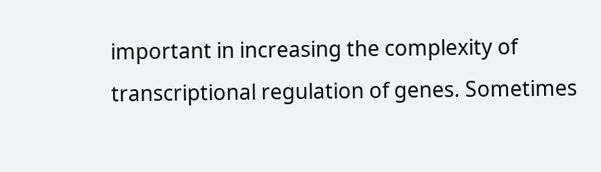important in increasing the complexity of transcriptional regulation of genes. Sometimes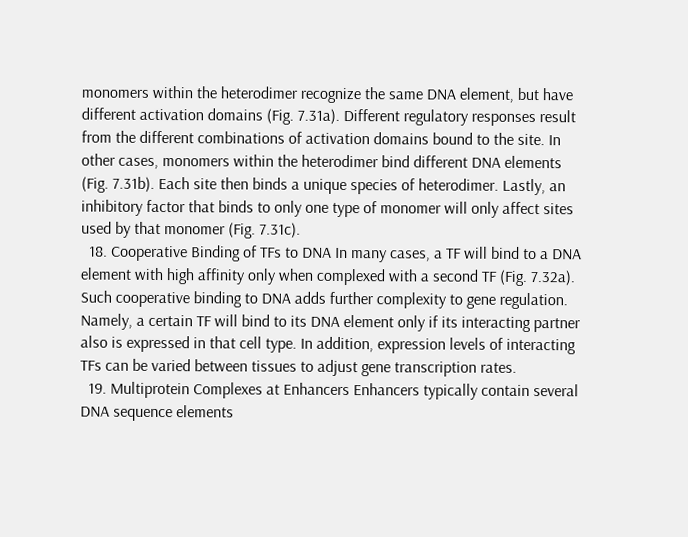monomers within the heterodimer recognize the same DNA element, but have different activation domains (Fig. 7.31a). Different regulatory responses result from the different combinations of activation domains bound to the site. In other cases, monomers within the heterodimer bind different DNA elements (Fig. 7.31b). Each site then binds a unique species of heterodimer. Lastly, an inhibitory factor that binds to only one type of monomer will only affect sites used by that monomer (Fig. 7.31c).
  18. Cooperative Binding of TFs to DNA In many cases, a TF will bind to a DNA element with high affinity only when complexed with a second TF (Fig. 7.32a). Such cooperative binding to DNA adds further complexity to gene regulation. Namely, a certain TF will bind to its DNA element only if its interacting partner also is expressed in that cell type. In addition, expression levels of interacting TFs can be varied between tissues to adjust gene transcription rates.
  19. Multiprotein Complexes at Enhancers Enhancers typically contain several DNA sequence elements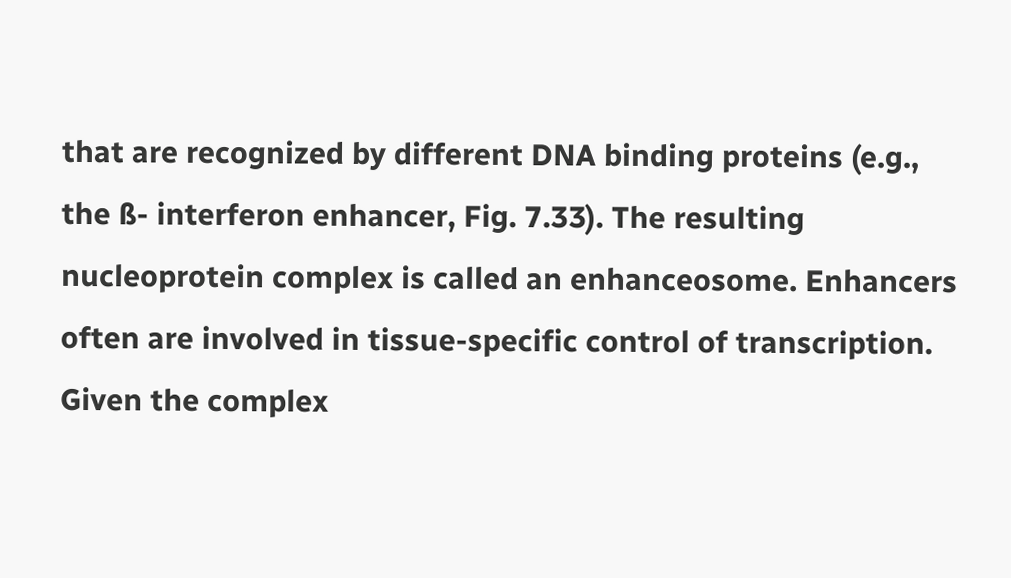that are recognized by different DNA binding proteins (e.g., the ß- interferon enhancer, Fig. 7.33). The resulting nucleoprotein complex is called an enhanceosome. Enhancers often are involved in tissue-specific control of transcription. Given the complex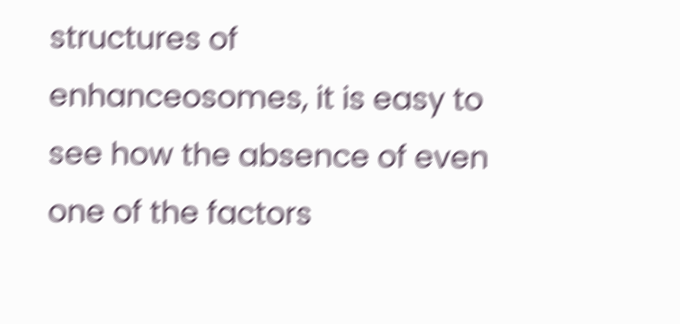structures of enhanceosomes, it is easy to see how the absence of even one of the factors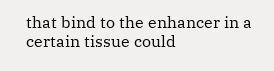that bind to the enhancer in a certain tissue could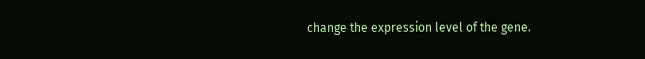change the expression level of the gene.